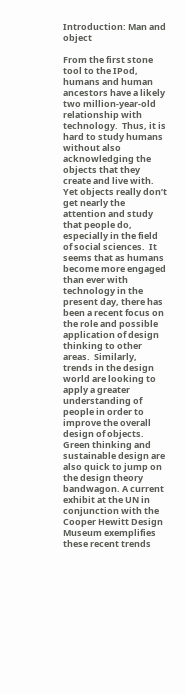Introduction: Man and object

From the first stone tool to the IPod, humans and human ancestors have a likely two million-year-old relationship with technology.  Thus, it is hard to study humans without also acknowledging the objects that they create and live with.  Yet objects really don’t get nearly the attention and study that people do, especially in the field of social sciences.  It seems that as humans become more engaged than ever with technology in the present day, there has been a recent focus on the role and possible application of design thinking to other areas.  Similarly, trends in the design world are looking to apply a greater understanding of people in order to improve the overall design of objects.  Green thinking and sustainable design are also quick to jump on the design theory bandwagon. A current exhibit at the UN in conjunction with the Cooper Hewitt Design Museum exemplifies these recent trends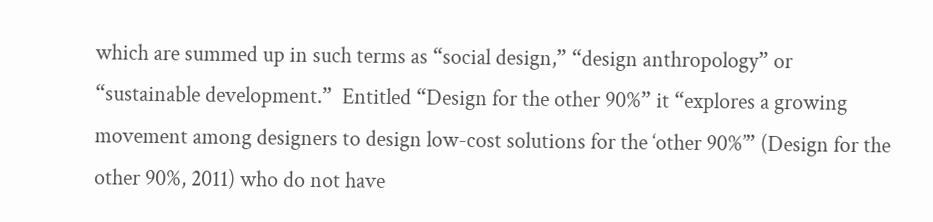which are summed up in such terms as “social design,” “design anthropology” or “sustainable development.”  Entitled “Design for the other 90%” it “explores a growing movement among designers to design low-cost solutions for the ‘other 90%’” (Design for the other 90%, 2011) who do not have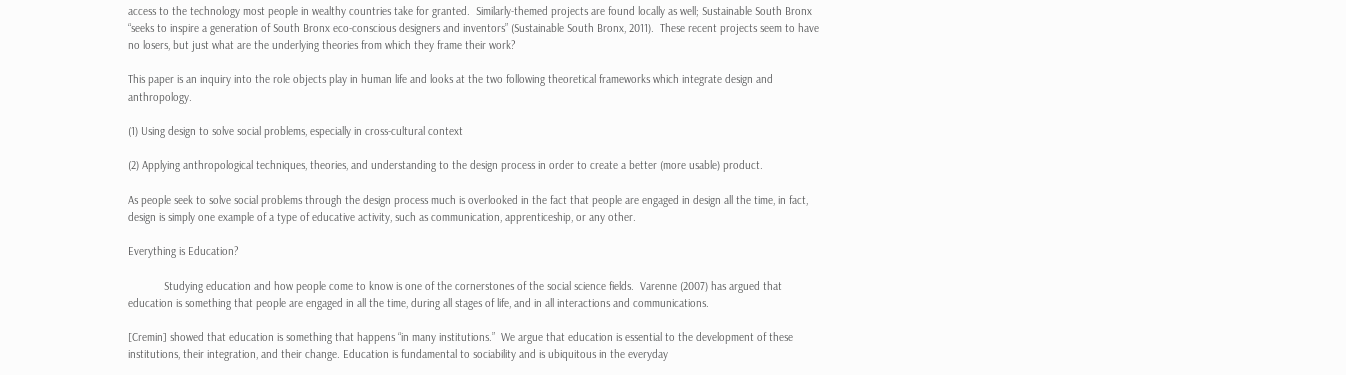access to the technology most people in wealthy countries take for granted.  Similarly-themed projects are found locally as well; Sustainable South Bronx “seeks to inspire a generation of South Bronx eco-conscious designers and inventors” (Sustainable South Bronx, 2011).  These recent projects seem to have no losers, but just what are the underlying theories from which they frame their work?

This paper is an inquiry into the role objects play in human life and looks at the two following theoretical frameworks which integrate design and anthropology.

(1) Using design to solve social problems, especially in cross-cultural context

(2) Applying anthropological techniques, theories, and understanding to the design process in order to create a better (more usable) product.

As people seek to solve social problems through the design process much is overlooked in the fact that people are engaged in design all the time, in fact, design is simply one example of a type of educative activity, such as communication, apprenticeship, or any other.

Everything is Education?

            Studying education and how people come to know is one of the cornerstones of the social science fields.  Varenne (2007) has argued that education is something that people are engaged in all the time, during all stages of life, and in all interactions and communications.

[Cremin] showed that education is something that happens “in many institutions.”  We argue that education is essential to the development of these institutions, their integration, and their change. Education is fundamental to sociability and is ubiquitous in the everyday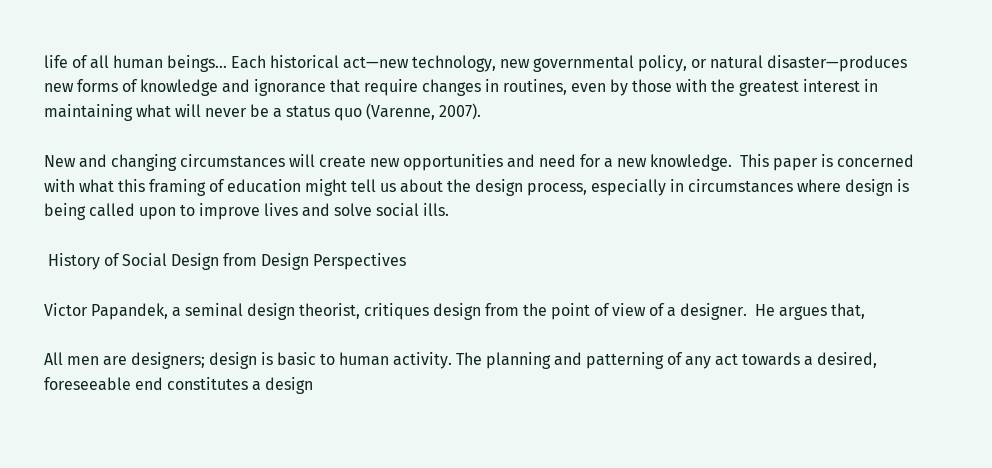life of all human beings… Each historical act—new technology, new governmental policy, or natural disaster—produces new forms of knowledge and ignorance that require changes in routines, even by those with the greatest interest in maintaining what will never be a status quo (Varenne, 2007).

New and changing circumstances will create new opportunities and need for a new knowledge.  This paper is concerned with what this framing of education might tell us about the design process, especially in circumstances where design is being called upon to improve lives and solve social ills.

 History of Social Design from Design Perspectives

Victor Papandek, a seminal design theorist, critiques design from the point of view of a designer.  He argues that,

All men are designers; design is basic to human activity. The planning and patterning of any act towards a desired, foreseeable end constitutes a design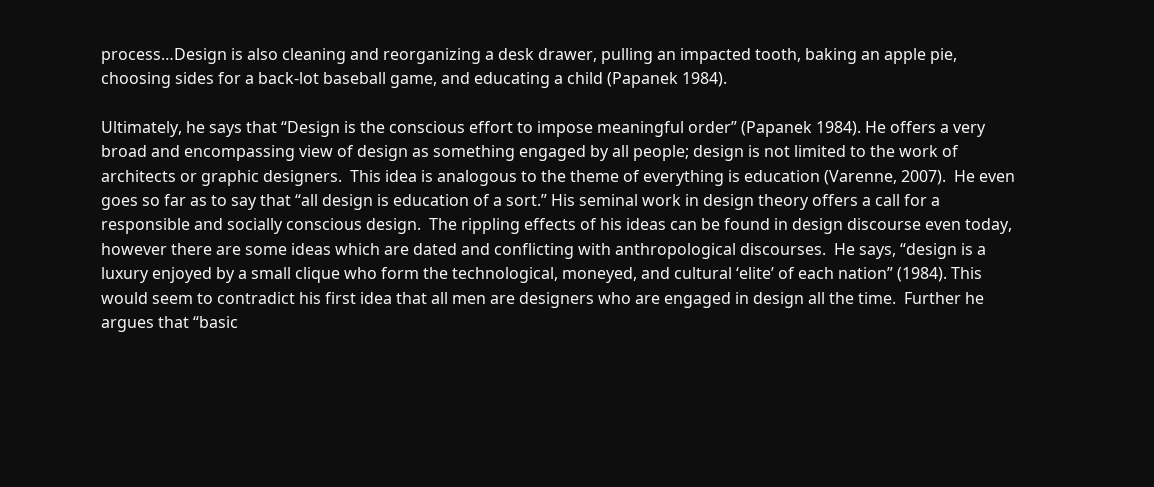process…Design is also cleaning and reorganizing a desk drawer, pulling an impacted tooth, baking an apple pie, choosing sides for a back-lot baseball game, and educating a child (Papanek 1984).

Ultimately, he says that “Design is the conscious effort to impose meaningful order” (Papanek 1984). He offers a very broad and encompassing view of design as something engaged by all people; design is not limited to the work of architects or graphic designers.  This idea is analogous to the theme of everything is education (Varenne, 2007).  He even goes so far as to say that “all design is education of a sort.” His seminal work in design theory offers a call for a responsible and socially conscious design.  The rippling effects of his ideas can be found in design discourse even today, however there are some ideas which are dated and conflicting with anthropological discourses.  He says, “design is a luxury enjoyed by a small clique who form the technological, moneyed, and cultural ‘elite’ of each nation” (1984). This would seem to contradict his first idea that all men are designers who are engaged in design all the time.  Further he argues that “basic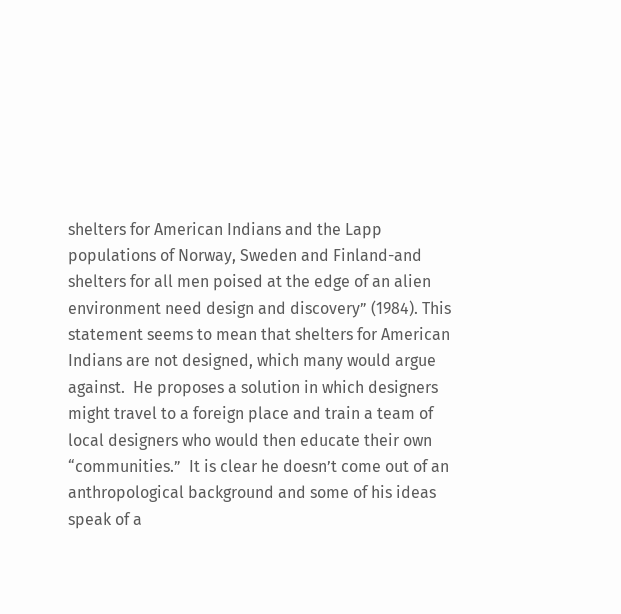shelters for American Indians and the Lapp populations of Norway, Sweden and Finland-and shelters for all men poised at the edge of an alien environment need design and discovery” (1984). This statement seems to mean that shelters for American Indians are not designed, which many would argue against.  He proposes a solution in which designers might travel to a foreign place and train a team of local designers who would then educate their own “communities.”  It is clear he doesn’t come out of an anthropological background and some of his ideas speak of a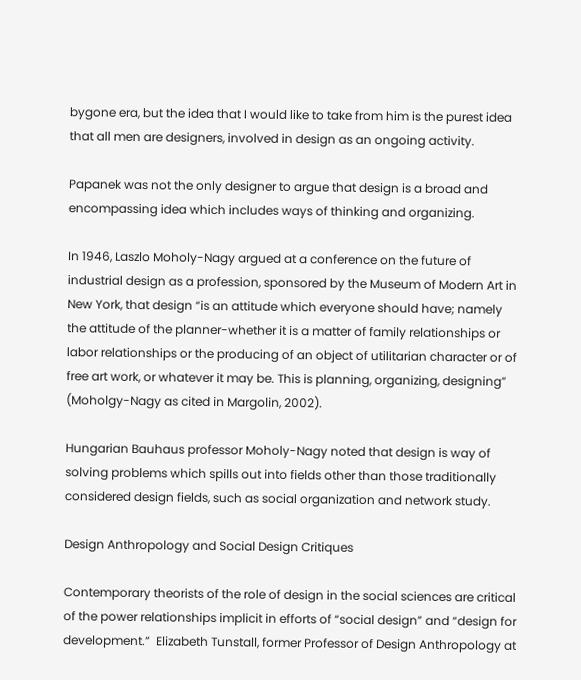bygone era, but the idea that I would like to take from him is the purest idea that all men are designers, involved in design as an ongoing activity.

Papanek was not the only designer to argue that design is a broad and encompassing idea which includes ways of thinking and organizing.

In 1946, Laszlo Moholy-Nagy argued at a conference on the future of industrial design as a profession, sponsored by the Museum of Modern Art in New York, that design “is an attitude which everyone should have; namely the attitude of the planner-whether it is a matter of family relationships or labor relationships or the producing of an object of utilitarian character or of free art work, or whatever it may be. This is planning, organizing, designing”  (Moholgy-Nagy as cited in Margolin, 2002).

Hungarian Bauhaus professor Moholy-Nagy noted that design is way of solving problems which spills out into fields other than those traditionally considered design fields, such as social organization and network study.

Design Anthropology and Social Design Critiques

Contemporary theorists of the role of design in the social sciences are critical of the power relationships implicit in efforts of “social design” and “design for development.”  Elizabeth Tunstall, former Professor of Design Anthropology at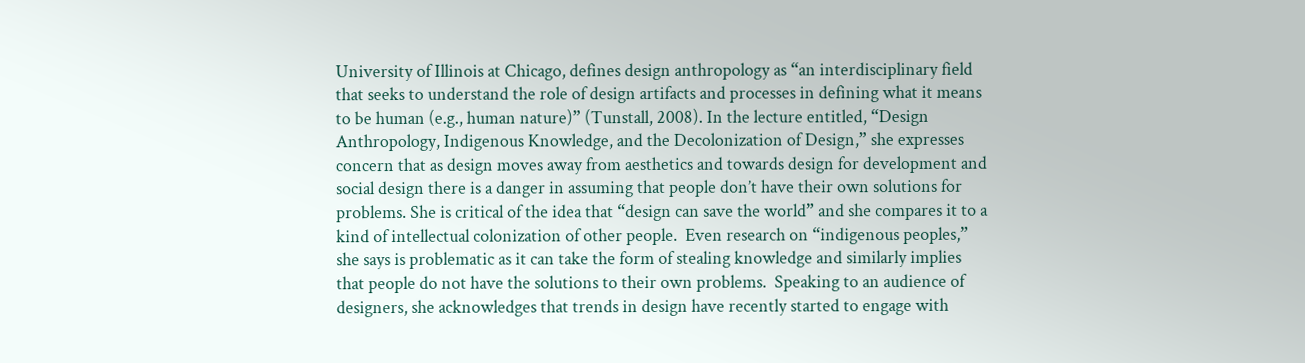University of Illinois at Chicago, defines design anthropology as “an interdisciplinary field that seeks to understand the role of design artifacts and processes in defining what it means to be human (e.g., human nature)” (Tunstall, 2008). In the lecture entitled, “Design Anthropology, Indigenous Knowledge, and the Decolonization of Design,” she expresses concern that as design moves away from aesthetics and towards design for development and social design there is a danger in assuming that people don’t have their own solutions for problems. She is critical of the idea that “design can save the world” and she compares it to a kind of intellectual colonization of other people.  Even research on “indigenous peoples,” she says is problematic as it can take the form of stealing knowledge and similarly implies that people do not have the solutions to their own problems.  Speaking to an audience of designers, she acknowledges that trends in design have recently started to engage with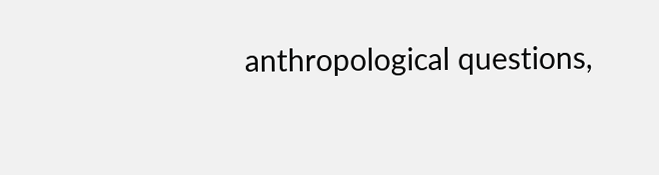anthropological questions,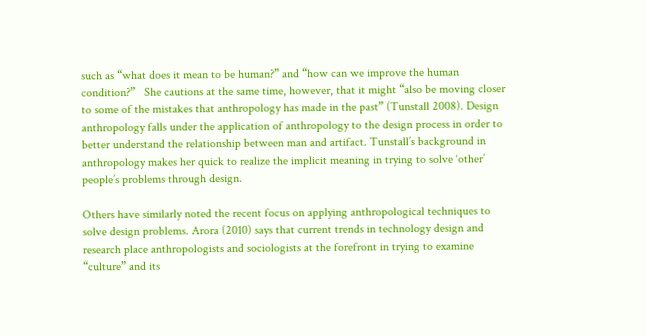such as “what does it mean to be human?” and “how can we improve the human condition?”   She cautions at the same time, however, that it might “also be moving closer to some of the mistakes that anthropology has made in the past” (Tunstall 2008). Design anthropology falls under the application of anthropology to the design process in order to better understand the relationship between man and artifact. Tunstall’s background in anthropology makes her quick to realize the implicit meaning in trying to solve ‘other’ people’s problems through design.

Others have similarly noted the recent focus on applying anthropological techniques to solve design problems. Arora (2010) says that current trends in technology design and research place anthropologists and sociologists at the forefront in trying to examine “culture” and its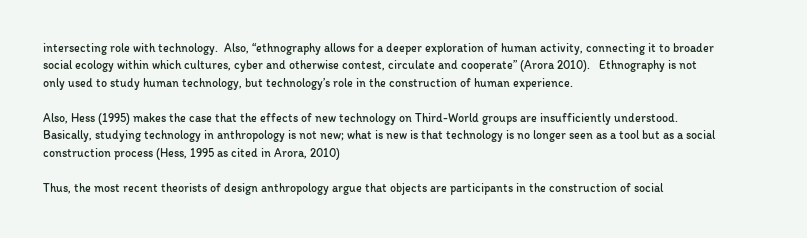intersecting role with technology.  Also, “ethnography allows for a deeper exploration of human activity, connecting it to broader social ecology within which cultures, cyber and otherwise contest, circulate and cooperate” (Arora 2010).   Ethnography is not only used to study human technology, but technology’s role in the construction of human experience.

Also, Hess (1995) makes the case that the effects of new technology on Third-World groups are insufficiently understood. Basically, studying technology in anthropology is not new; what is new is that technology is no longer seen as a tool but as a social construction process (Hess, 1995 as cited in Arora, 2010)

Thus, the most recent theorists of design anthropology argue that objects are participants in the construction of social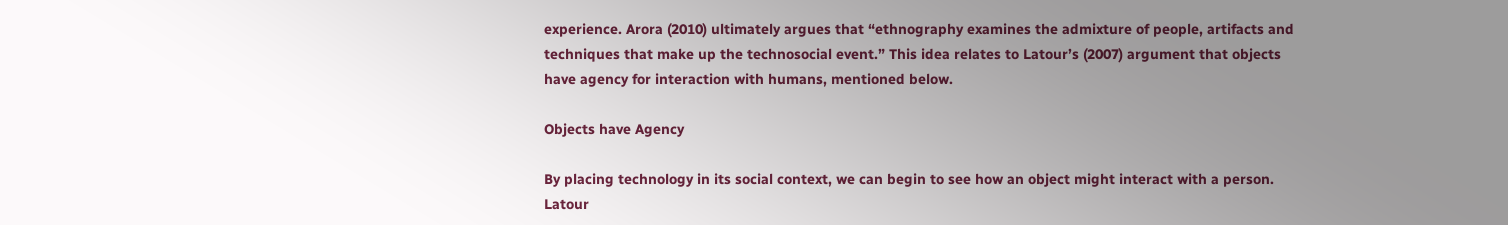experience. Arora (2010) ultimately argues that “ethnography examines the admixture of people, artifacts and techniques that make up the technosocial event.” This idea relates to Latour’s (2007) argument that objects have agency for interaction with humans, mentioned below.

Objects have Agency

By placing technology in its social context, we can begin to see how an object might interact with a person. Latour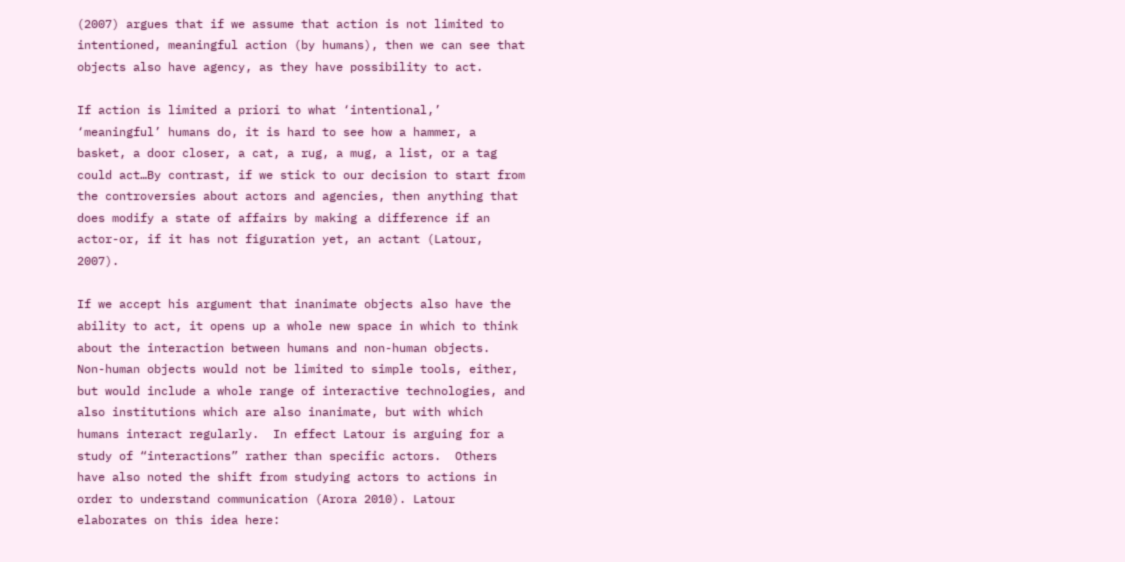(2007) argues that if we assume that action is not limited to intentioned, meaningful action (by humans), then we can see that objects also have agency, as they have possibility to act.

If action is limited a priori to what ‘intentional,’ ‘meaningful’ humans do, it is hard to see how a hammer, a basket, a door closer, a cat, a rug, a mug, a list, or a tag could act…By contrast, if we stick to our decision to start from the controversies about actors and agencies, then anything that does modify a state of affairs by making a difference if an actor-or, if it has not figuration yet, an actant (Latour, 2007).

If we accept his argument that inanimate objects also have the ability to act, it opens up a whole new space in which to think about the interaction between humans and non-human objects.  Non-human objects would not be limited to simple tools, either, but would include a whole range of interactive technologies, and also institutions which are also inanimate, but with which humans interact regularly.  In effect Latour is arguing for a study of “interactions” rather than specific actors.  Others have also noted the shift from studying actors to actions in order to understand communication (Arora 2010). Latour elaborates on this idea here: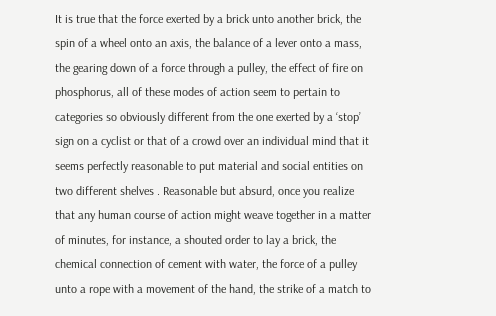It is true that the force exerted by a brick unto another brick, the spin of a wheel onto an axis, the balance of a lever onto a mass, the gearing down of a force through a pulley, the effect of fire on phosphorus, all of these modes of action seem to pertain to categories so obviously different from the one exerted by a ‘stop’ sign on a cyclist or that of a crowd over an individual mind that it seems perfectly reasonable to put material and social entities on two different shelves . Reasonable but absurd, once you realize that any human course of action might weave together in a matter of minutes, for instance, a shouted order to lay a brick, the chemical connection of cement with water, the force of a pulley unto a rope with a movement of the hand, the strike of a match to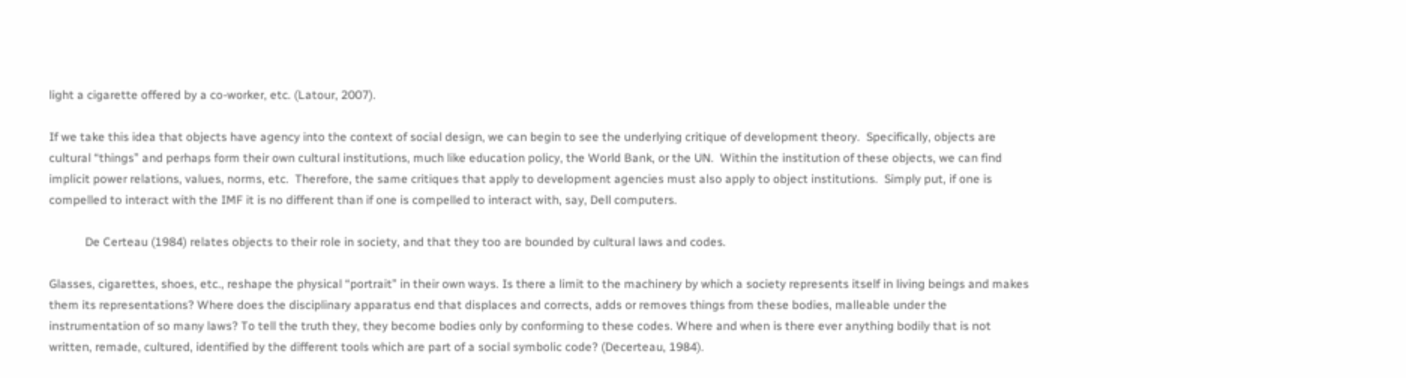light a cigarette offered by a co-worker, etc. (Latour, 2007).

If we take this idea that objects have agency into the context of social design, we can begin to see the underlying critique of development theory.  Specifically, objects are cultural “things” and perhaps form their own cultural institutions, much like education policy, the World Bank, or the UN.  Within the institution of these objects, we can find implicit power relations, values, norms, etc.  Therefore, the same critiques that apply to development agencies must also apply to object institutions.  Simply put, if one is compelled to interact with the IMF it is no different than if one is compelled to interact with, say, Dell computers.

            De Certeau (1984) relates objects to their role in society, and that they too are bounded by cultural laws and codes.

Glasses, cigarettes, shoes, etc., reshape the physical “portrait” in their own ways. Is there a limit to the machinery by which a society represents itself in living beings and makes them its representations? Where does the disciplinary apparatus end that displaces and corrects, adds or removes things from these bodies, malleable under the instrumentation of so many laws? To tell the truth they, they become bodies only by conforming to these codes. Where and when is there ever anything bodily that is not written, remade, cultured, identified by the different tools which are part of a social symbolic code? (Decerteau, 1984).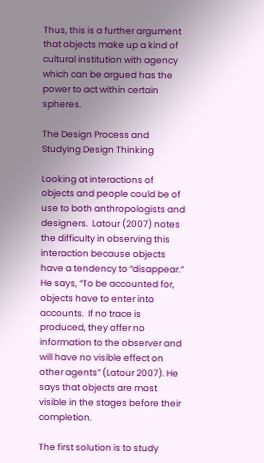Thus, this is a further argument that objects make up a kind of cultural institution with agency which can be argued has the power to act within certain spheres.

The Design Process and Studying Design Thinking

Looking at interactions of objects and people could be of use to both anthropologists and designers.  Latour (2007) notes the difficulty in observing this interaction because objects have a tendency to “disappear.” He says, “To be accounted for, objects have to enter into accounts.  If no trace is produced, they offer no information to the observer and will have no visible effect on other agents” (Latour 2007). He says that objects are most visible in the stages before their completion.

The first solution is to study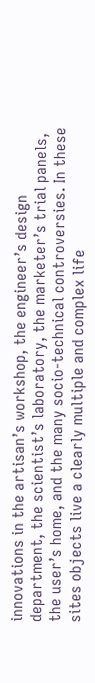innovations in the artisan’s workshop, the engineer’s design department, the scientist’s laboratory, the marketer’s trial panels, the user’s home, and the many socio-technical controversies. In these sites objects live a clearly multiple and complex life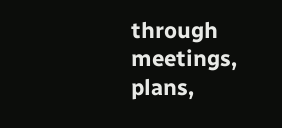through meetings, plans,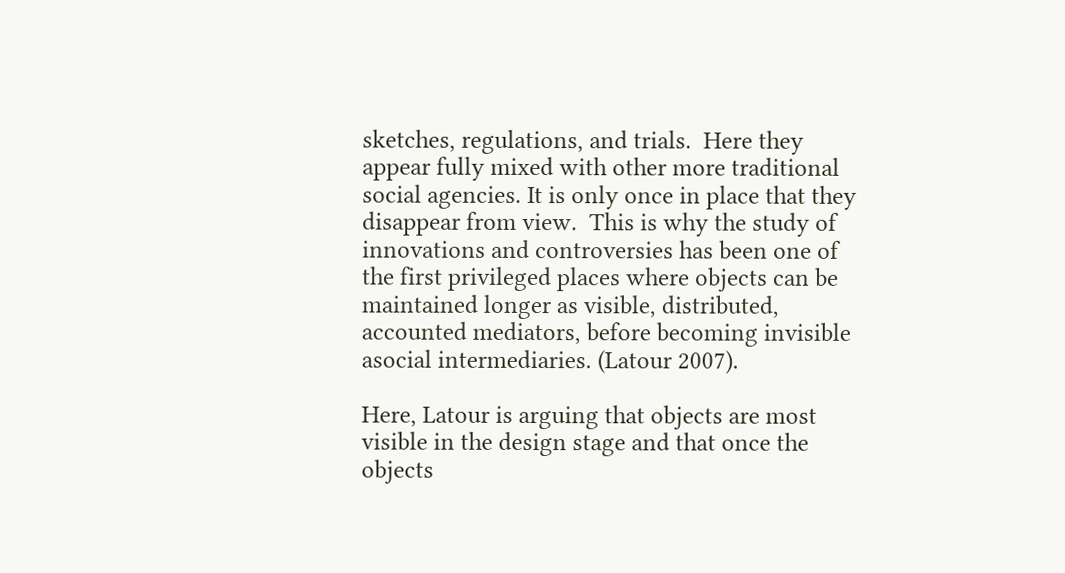sketches, regulations, and trials.  Here they appear fully mixed with other more traditional social agencies. It is only once in place that they disappear from view.  This is why the study of innovations and controversies has been one of the first privileged places where objects can be maintained longer as visible, distributed, accounted mediators, before becoming invisible asocial intermediaries. (Latour 2007).

Here, Latour is arguing that objects are most visible in the design stage and that once the objects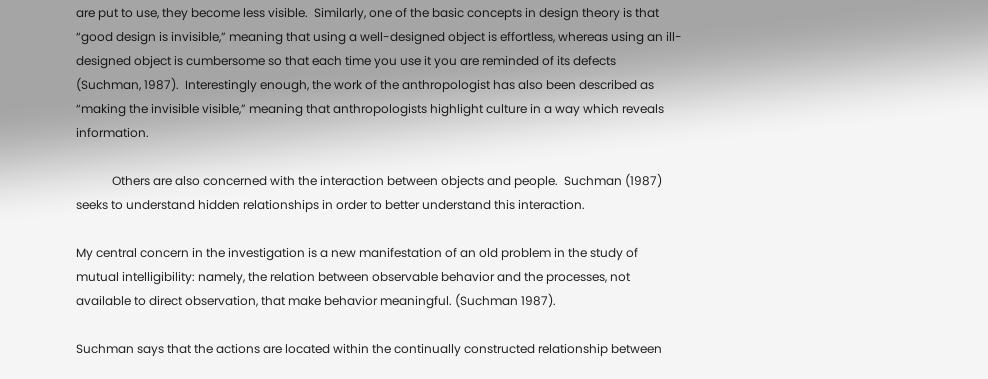are put to use, they become less visible.  Similarly, one of the basic concepts in design theory is that “good design is invisible,” meaning that using a well-designed object is effortless, whereas using an ill-designed object is cumbersome so that each time you use it you are reminded of its defects (Suchman, 1987).  Interestingly enough, the work of the anthropologist has also been described as “making the invisible visible,” meaning that anthropologists highlight culture in a way which reveals information.

            Others are also concerned with the interaction between objects and people.  Suchman (1987) seeks to understand hidden relationships in order to better understand this interaction.

My central concern in the investigation is a new manifestation of an old problem in the study of mutual intelligibility: namely, the relation between observable behavior and the processes, not available to direct observation, that make behavior meaningful. (Suchman 1987).

Suchman says that the actions are located within the continually constructed relationship between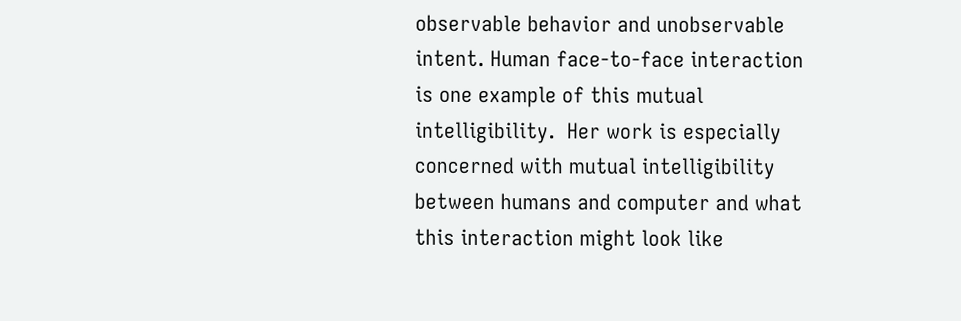observable behavior and unobservable intent. Human face-to-face interaction is one example of this mutual intelligibility.  Her work is especially concerned with mutual intelligibility between humans and computer and what this interaction might look like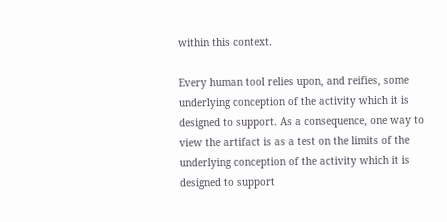within this context.

Every human tool relies upon, and reifies, some underlying conception of the activity which it is designed to support. As a consequence, one way to view the artifact is as a test on the limits of the underlying conception of the activity which it is designed to support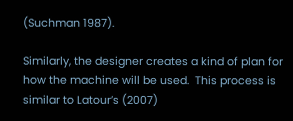(Suchman 1987).

Similarly, the designer creates a kind of plan for how the machine will be used.  This process is similar to Latour’s (2007)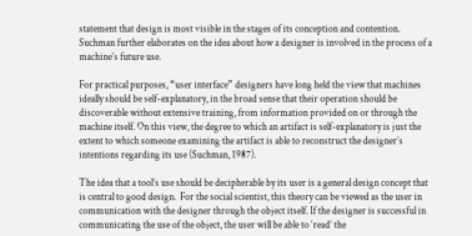statement that design is most visible in the stages of its conception and contention. Suchman further elaborates on the idea about how a designer is involved in the process of a machine’s future use.

For practical purposes, “user interface” designers have long held the view that machines ideally should be self-explanatory, in the broad sense that their operation should be discoverable without extensive training, from information provided on or through the machine itself. On this view, the degree to which an artifact is self-explanatory is just the extent to which someone examining the artifact is able to reconstruct the designer’s intentions regarding its use (Suchman, 1987).

The idea that a tool’s use should be decipherable by its user is a general design concept that is central to good design.  For the social scientist, this theory can be viewed as the user in communication with the designer through the object itself. If the designer is successful in communicating the use of the object, the user will be able to ‘read’ the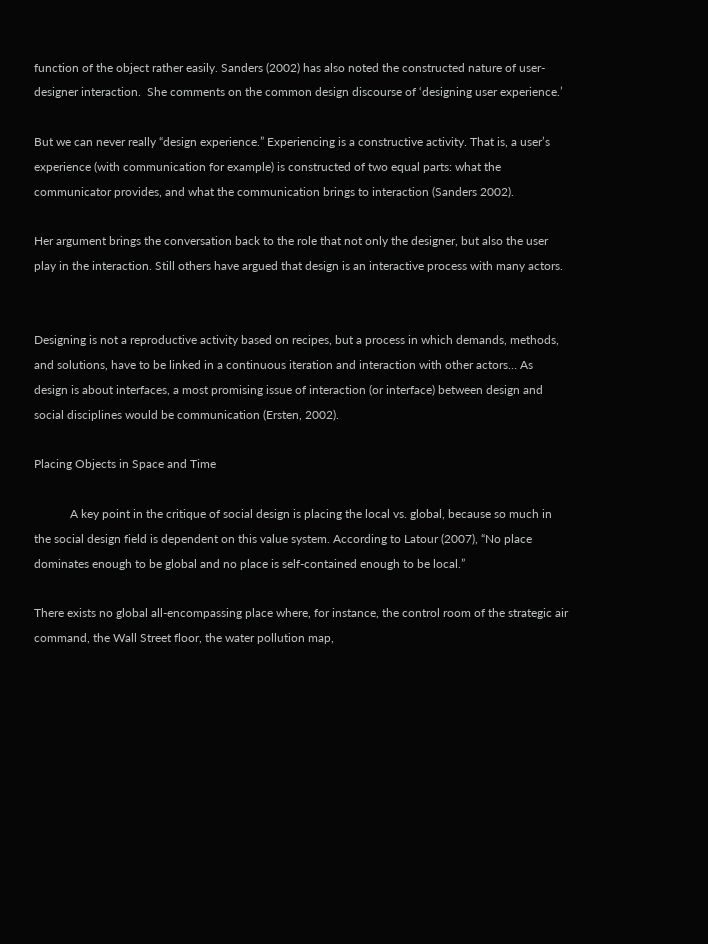function of the object rather easily. Sanders (2002) has also noted the constructed nature of user-designer interaction.  She comments on the common design discourse of ‘designing user experience.’

But we can never really “design experience.” Experiencing is a constructive activity. That is, a user’s experience (with communication for example) is constructed of two equal parts: what the communicator provides, and what the communication brings to interaction (Sanders 2002).

Her argument brings the conversation back to the role that not only the designer, but also the user play in the interaction. Still others have argued that design is an interactive process with many actors.


Designing is not a reproductive activity based on recipes, but a process in which demands, methods, and solutions, have to be linked in a continuous iteration and interaction with other actors… As design is about interfaces, a most promising issue of interaction (or interface) between design and social disciplines would be communication (Ersten, 2002).

Placing Objects in Space and Time

            A key point in the critique of social design is placing the local vs. global, because so much in the social design field is dependent on this value system. According to Latour (2007), “No place dominates enough to be global and no place is self-contained enough to be local.”

There exists no global all-encompassing place where, for instance, the control room of the strategic air command, the Wall Street floor, the water pollution map,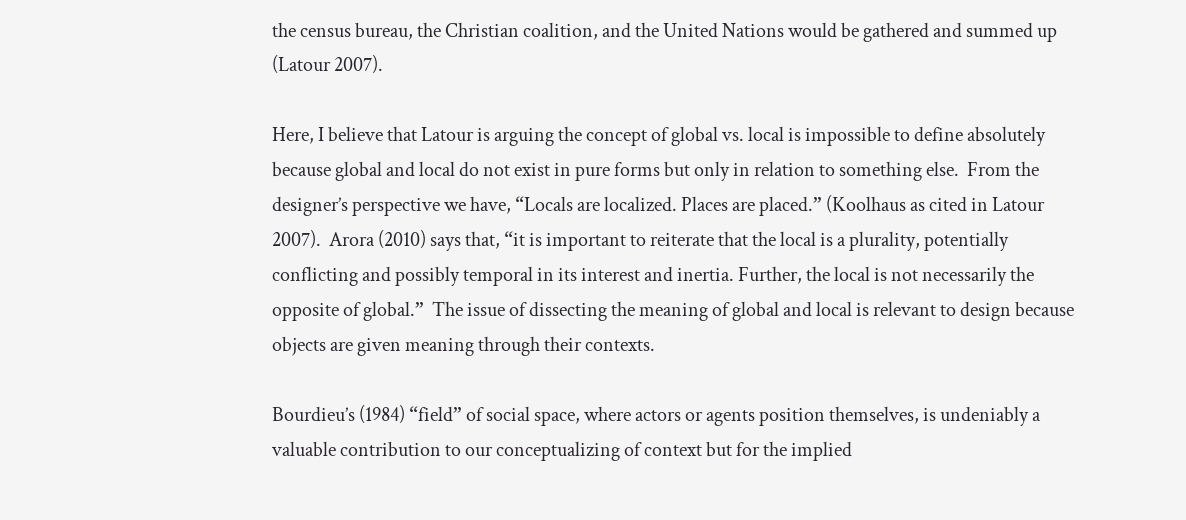the census bureau, the Christian coalition, and the United Nations would be gathered and summed up (Latour 2007).

Here, I believe that Latour is arguing the concept of global vs. local is impossible to define absolutely because global and local do not exist in pure forms but only in relation to something else.  From the designer’s perspective we have, “Locals are localized. Places are placed.” (Koolhaus as cited in Latour 2007).  Arora (2010) says that, “it is important to reiterate that the local is a plurality, potentially conflicting and possibly temporal in its interest and inertia. Further, the local is not necessarily the opposite of global.”  The issue of dissecting the meaning of global and local is relevant to design because objects are given meaning through their contexts.

Bourdieu’s (1984) “field” of social space, where actors or agents position themselves, is undeniably a valuable contribution to our conceptualizing of context but for the implied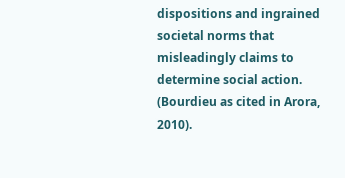dispositions and ingrained societal norms that misleadingly claims to determine social action. (Bourdieu as cited in Arora, 2010).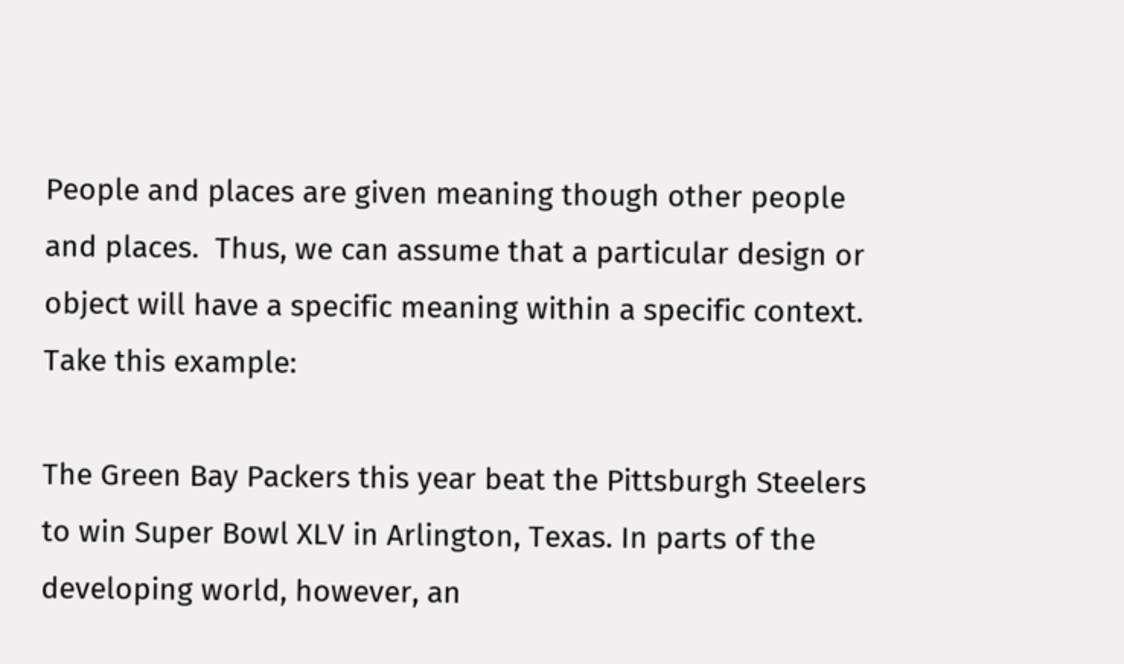People and places are given meaning though other people and places.  Thus, we can assume that a particular design or object will have a specific meaning within a specific context.  Take this example:

The Green Bay Packers this year beat the Pittsburgh Steelers to win Super Bowl XLV in Arlington, Texas. In parts of the developing world, however, an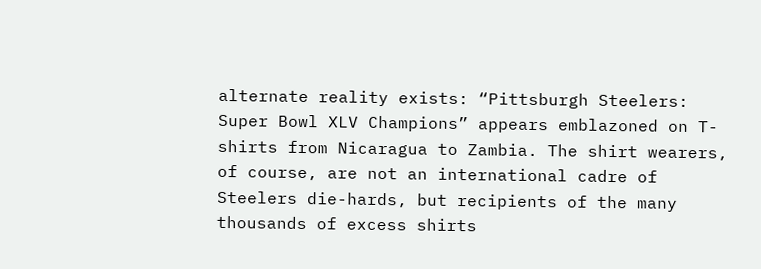alternate reality exists: “Pittsburgh Steelers: Super Bowl XLV Champions” appears emblazoned on T-shirts from Nicaragua to Zambia. The shirt wearers, of course, are not an international cadre of Steelers die-hards, but recipients of the many thousands of excess shirts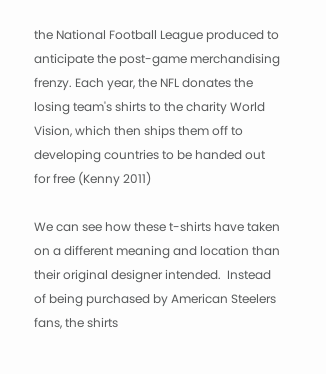the National Football League produced to anticipate the post-game merchandising frenzy. Each year, the NFL donates the losing team's shirts to the charity World Vision, which then ships them off to developing countries to be handed out for free (Kenny 2011)

We can see how these t-shirts have taken on a different meaning and location than their original designer intended.  Instead of being purchased by American Steelers fans, the shirts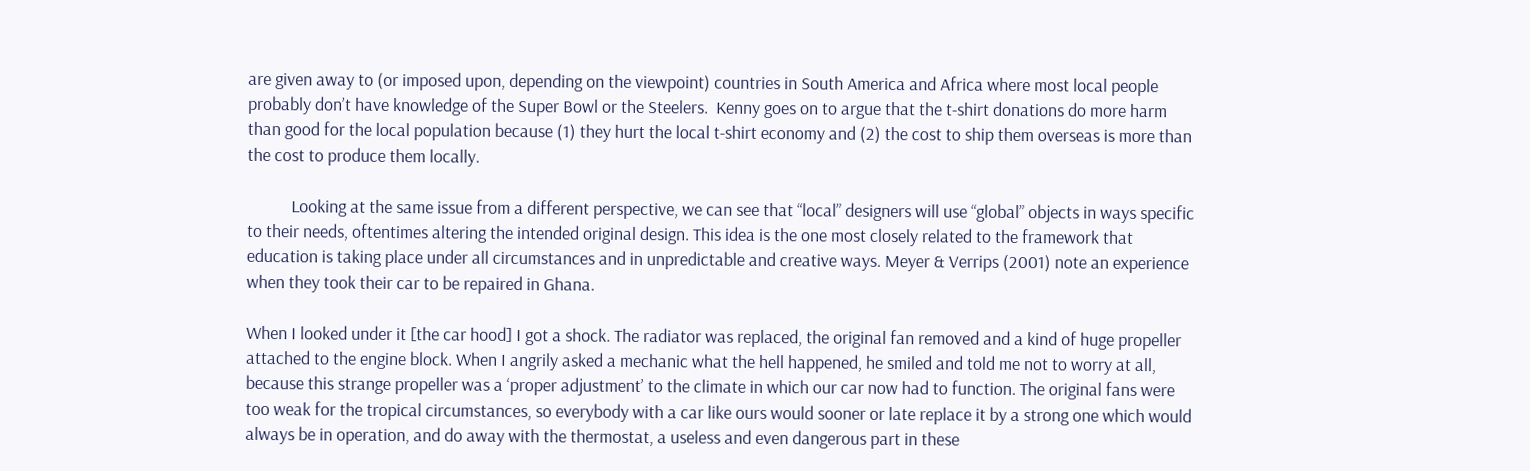are given away to (or imposed upon, depending on the viewpoint) countries in South America and Africa where most local people probably don’t have knowledge of the Super Bowl or the Steelers.  Kenny goes on to argue that the t-shirt donations do more harm than good for the local population because (1) they hurt the local t-shirt economy and (2) the cost to ship them overseas is more than the cost to produce them locally.

           Looking at the same issue from a different perspective, we can see that “local” designers will use “global” objects in ways specific to their needs, oftentimes altering the intended original design. This idea is the one most closely related to the framework that education is taking place under all circumstances and in unpredictable and creative ways. Meyer & Verrips (2001) note an experience when they took their car to be repaired in Ghana.

When I looked under it [the car hood] I got a shock. The radiator was replaced, the original fan removed and a kind of huge propeller attached to the engine block. When I angrily asked a mechanic what the hell happened, he smiled and told me not to worry at all, because this strange propeller was a ‘proper adjustment’ to the climate in which our car now had to function. The original fans were too weak for the tropical circumstances, so everybody with a car like ours would sooner or late replace it by a strong one which would always be in operation, and do away with the thermostat, a useless and even dangerous part in these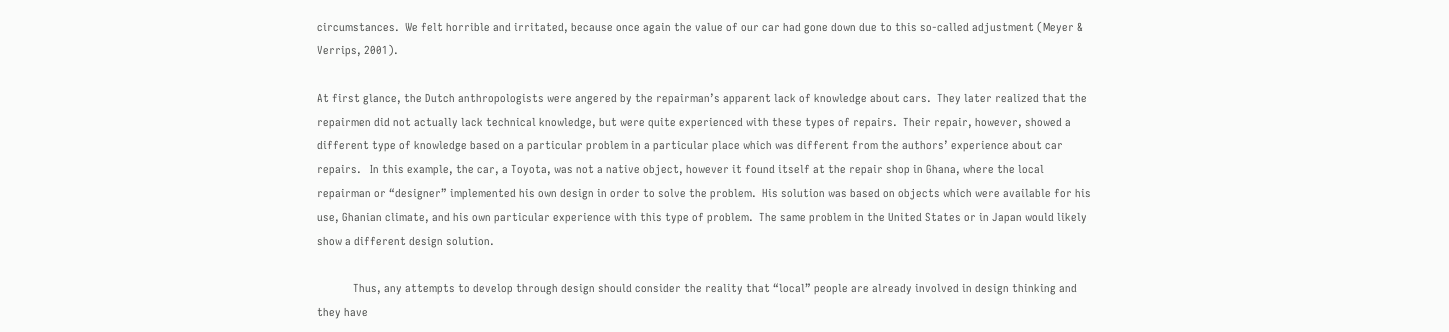circumstances.  We felt horrible and irritated, because once again the value of our car had gone down due to this so-called adjustment (Meyer & Verrips, 2001).

At first glance, the Dutch anthropologists were angered by the repairman’s apparent lack of knowledge about cars.  They later realized that the repairmen did not actually lack technical knowledge, but were quite experienced with these types of repairs.  Their repair, however, showed a different type of knowledge based on a particular problem in a particular place which was different from the authors’ experience about car repairs.   In this example, the car, a Toyota, was not a native object, however it found itself at the repair shop in Ghana, where the local repairman or “designer” implemented his own design in order to solve the problem.  His solution was based on objects which were available for his use, Ghanian climate, and his own particular experience with this type of problem.  The same problem in the United States or in Japan would likely show a different design solution.

            Thus, any attempts to develop through design should consider the reality that “local” people are already involved in design thinking and they have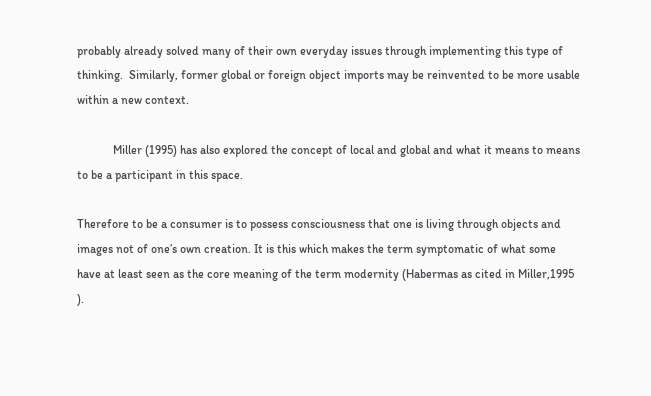probably already solved many of their own everyday issues through implementing this type of thinking.  Similarly, former global or foreign object imports may be reinvented to be more usable within a new context.

            Miller (1995) has also explored the concept of local and global and what it means to means to be a participant in this space.

Therefore to be a consumer is to possess consciousness that one is living through objects and images not of one’s own creation. It is this which makes the term symptomatic of what some have at least seen as the core meaning of the term modernity (Habermas as cited in Miller,1995 ).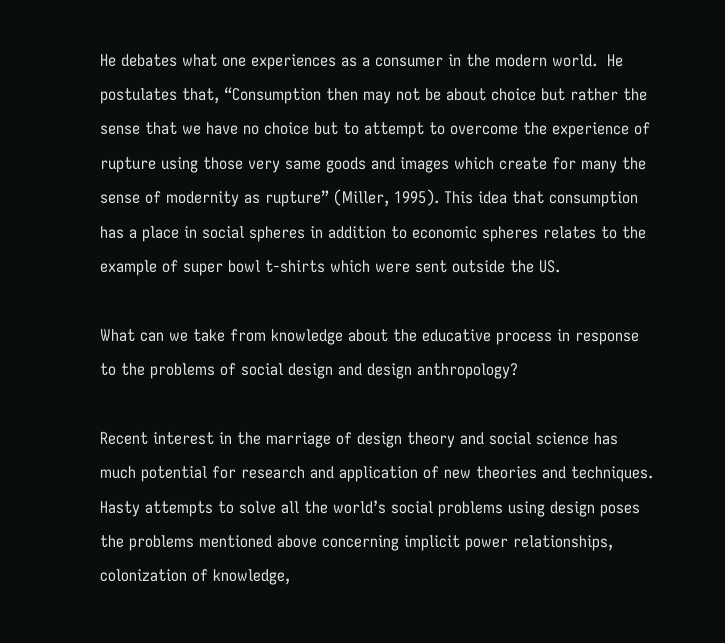He debates what one experiences as a consumer in the modern world.  He postulates that, “Consumption then may not be about choice but rather the sense that we have no choice but to attempt to overcome the experience of rupture using those very same goods and images which create for many the sense of modernity as rupture” (Miller, 1995). This idea that consumption has a place in social spheres in addition to economic spheres relates to the example of super bowl t-shirts which were sent outside the US.

What can we take from knowledge about the educative process in response to the problems of social design and design anthropology?

Recent interest in the marriage of design theory and social science has much potential for research and application of new theories and techniques. Hasty attempts to solve all the world’s social problems using design poses the problems mentioned above concerning implicit power relationships, colonization of knowledge,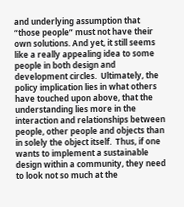and underlying assumption that “those people” must not have their own solutions. And yet, it still seems like a really appealing idea to some people in both design and development circles.  Ultimately, the policy implication lies in what others have touched upon above, that the understanding lies more in the interaction and relationships between people, other people and objects than in solely the object itself.  Thus, if one wants to implement a sustainable design within a community, they need to look not so much at the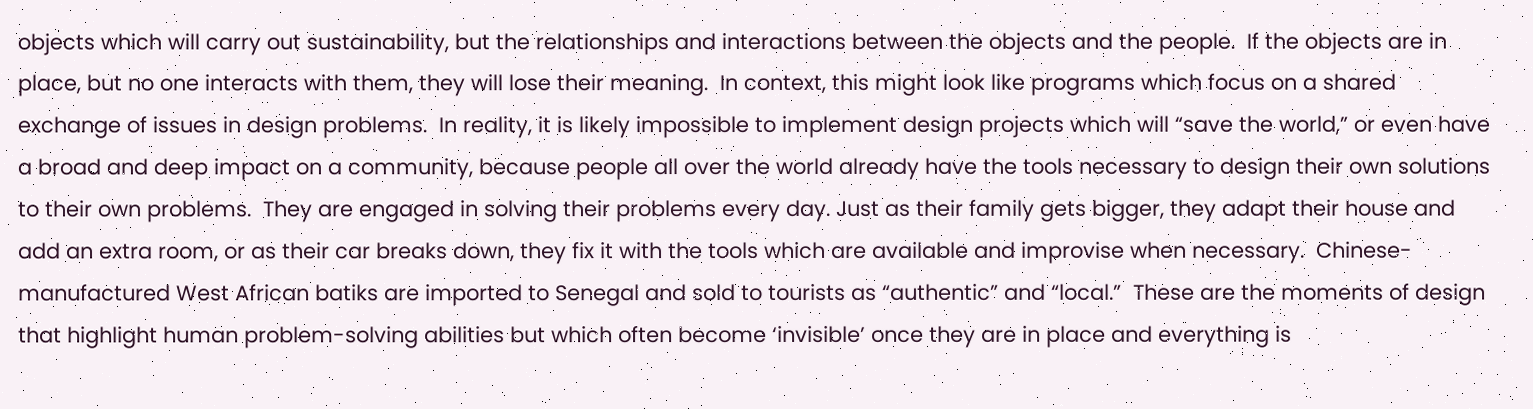objects which will carry out sustainability, but the relationships and interactions between the objects and the people.  If the objects are in place, but no one interacts with them, they will lose their meaning.  In context, this might look like programs which focus on a shared exchange of issues in design problems.  In reality, it is likely impossible to implement design projects which will “save the world,” or even have a broad and deep impact on a community, because people all over the world already have the tools necessary to design their own solutions to their own problems.  They are engaged in solving their problems every day. Just as their family gets bigger, they adapt their house and add an extra room, or as their car breaks down, they fix it with the tools which are available and improvise when necessary.  Chinese-manufactured West African batiks are imported to Senegal and sold to tourists as “authentic” and “local.”  These are the moments of design that highlight human problem-solving abilities but which often become ‘invisible’ once they are in place and everything is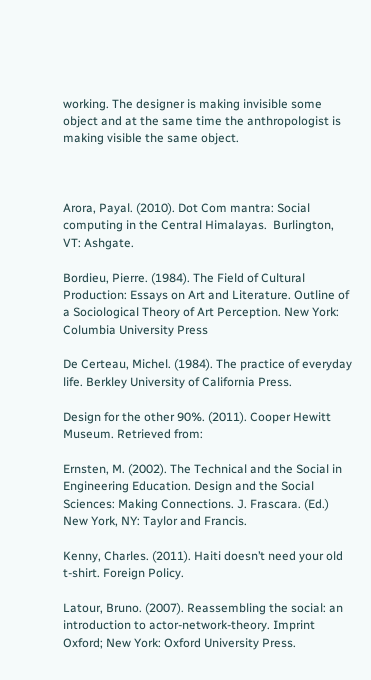working. The designer is making invisible some object and at the same time the anthropologist is making visible the same object.



Arora, Payal. (2010). Dot Com mantra: Social computing in the Central Himalayas.  Burlington, VT: Ashgate.

Bordieu, Pierre. (1984). The Field of Cultural Production: Essays on Art and Literature. Outline of a Sociological Theory of Art Perception. New York: Columbia University Press

De Certeau, Michel. (1984). The practice of everyday life. Berkley University of California Press.

Design for the other 90%. (2011). Cooper Hewitt Museum. Retrieved from:

Ernsten, M. (2002). The Technical and the Social in Engineering Education. Design and the Social Sciences: Making Connections. J. Frascara. (Ed.) New York, NY: Taylor and Francis.

Kenny, Charles. (2011). Haiti doesn’t need your old t-shirt. Foreign Policy.

Latour, Bruno. (2007). Reassembling the social: an introduction to actor-network-theory. Imprint Oxford; New York: Oxford University Press.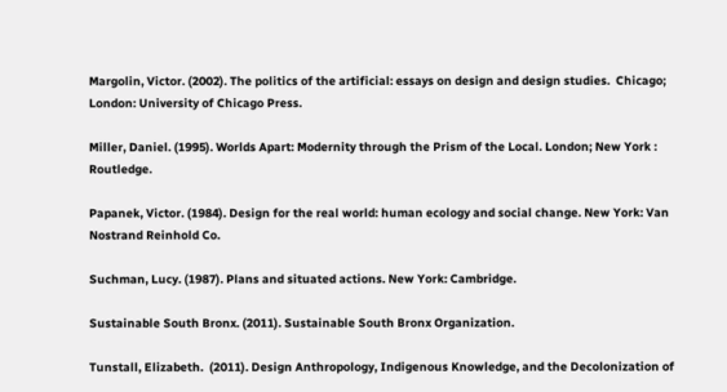Margolin, Victor. (2002). The politics of the artificial: essays on design and design studies.  Chicago; London: University of Chicago Press.

Miller, Daniel. (1995). Worlds Apart: Modernity through the Prism of the Local. London; New York : Routledge.

Papanek, Victor. (1984). Design for the real world: human ecology and social change. New York: Van Nostrand Reinhold Co.

Suchman, Lucy. (1987). Plans and situated actions. New York: Cambridge.

Sustainable South Bronx. (2011). Sustainable South Bronx Organization.

Tunstall, Elizabeth.  (2011). Design Anthropology, Indigenous Knowledge, and the Decolonization of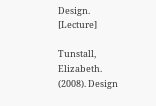Design. [Lecture]

Tunstall, Elizabeth. (2008). Design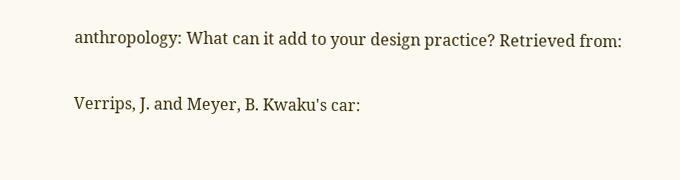anthropology: What can it add to your design practice? Retrieved from:

Verrips, J. and Meyer, B. Kwaku's car: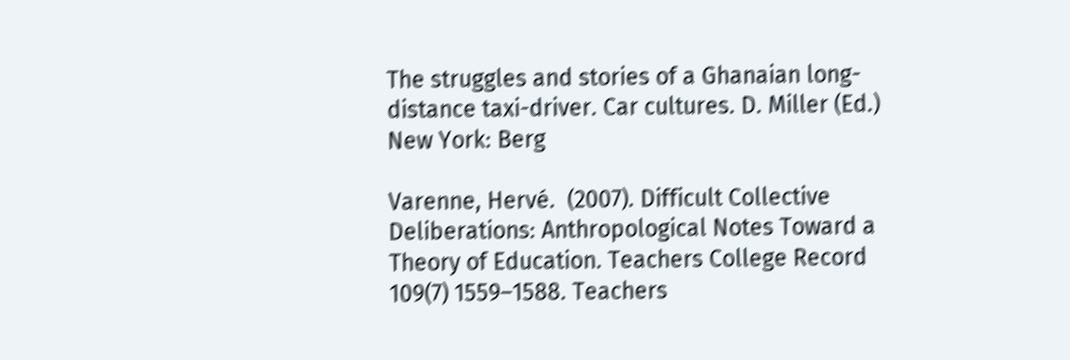The struggles and stories of a Ghanaian long-distance taxi-driver. Car cultures. D. Miller (Ed.) New York: Berg

Varenne, Hervé.  (2007). Difficult Collective Deliberations: Anthropological Notes Toward a Theory of Education. Teachers College Record 109(7) 1559–1588. Teachers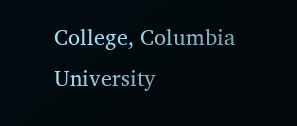College, Columbia University